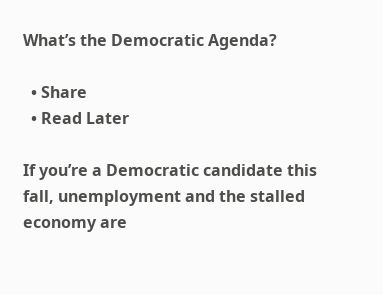What’s the Democratic Agenda?

  • Share
  • Read Later

If you’re a Democratic candidate this fall, unemployment and the stalled economy are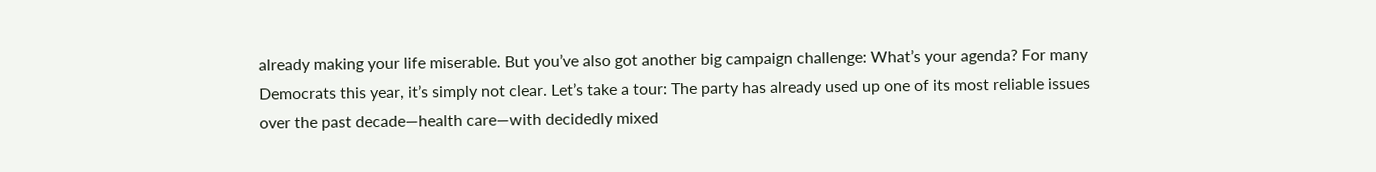already making your life miserable. But you’ve also got another big campaign challenge: What’s your agenda? For many Democrats this year, it’s simply not clear. Let’s take a tour: The party has already used up one of its most reliable issues over the past decade—health care—with decidedly mixed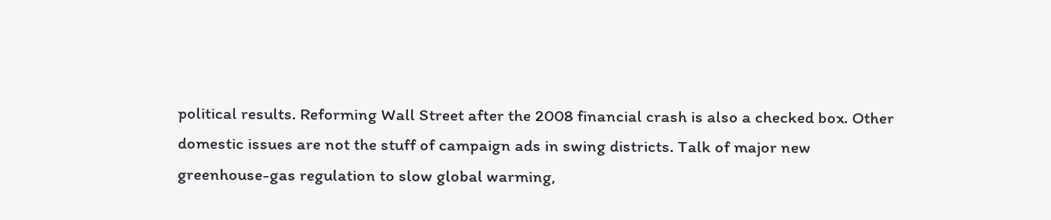political results. Reforming Wall Street after the 2008 financial crash is also a checked box. Other domestic issues are not the stuff of campaign ads in swing districts. Talk of major new greenhouse-gas regulation to slow global warming,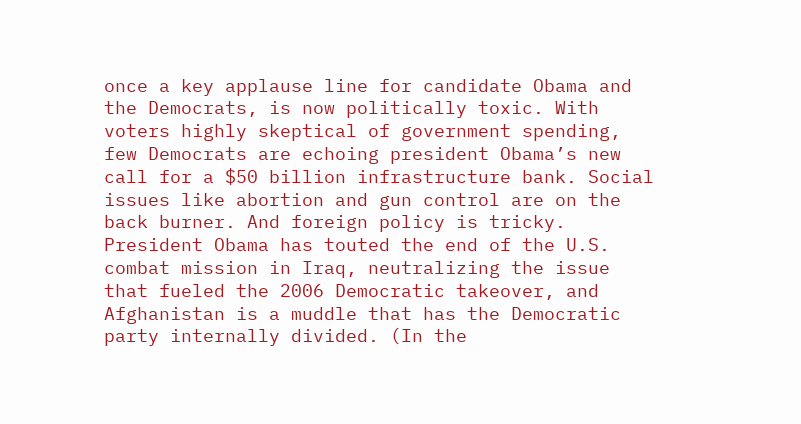once a key applause line for candidate Obama and the Democrats, is now politically toxic. With voters highly skeptical of government spending, few Democrats are echoing president Obama’s new call for a $50 billion infrastructure bank. Social issues like abortion and gun control are on the back burner. And foreign policy is tricky. President Obama has touted the end of the U.S. combat mission in Iraq, neutralizing the issue that fueled the 2006 Democratic takeover, and Afghanistan is a muddle that has the Democratic party internally divided. (In the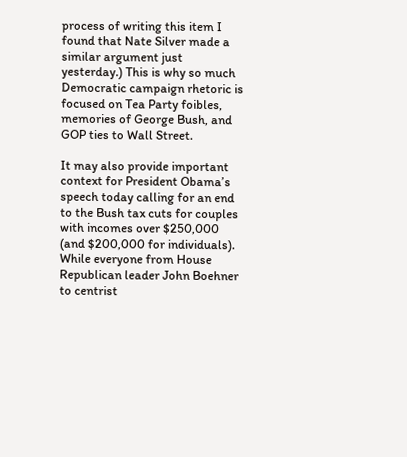process of writing this item I found that Nate Silver made a similar argument just yesterday.) This is why so much Democratic campaign rhetoric is focused on Tea Party foibles, memories of George Bush, and GOP ties to Wall Street.

It may also provide important context for President Obama’s speech today calling for an end to the Bush tax cuts for couples with incomes over $250,000 (and $200,000 for individuals). While everyone from House Republican leader John Boehner to centrist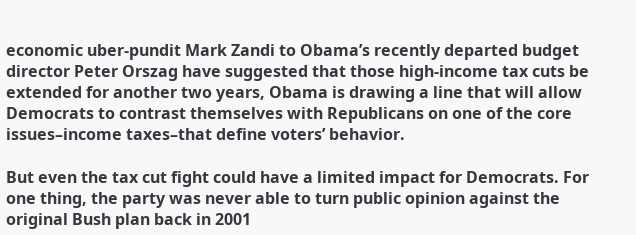economic uber-pundit Mark Zandi to Obama’s recently departed budget director Peter Orszag have suggested that those high-income tax cuts be extended for another two years, Obama is drawing a line that will allow Democrats to contrast themselves with Republicans on one of the core issues–income taxes–that define voters’ behavior.

But even the tax cut fight could have a limited impact for Democrats. For one thing, the party was never able to turn public opinion against the original Bush plan back in 2001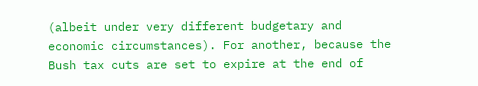(albeit under very different budgetary and economic circumstances). For another, because the Bush tax cuts are set to expire at the end of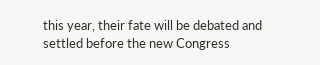this year, their fate will be debated and settled before the new Congress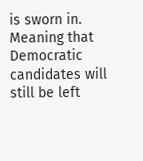is sworn in. Meaning that Democratic candidates will still be left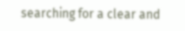searching for a clear and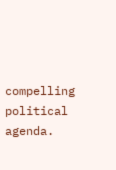compelling political agenda.